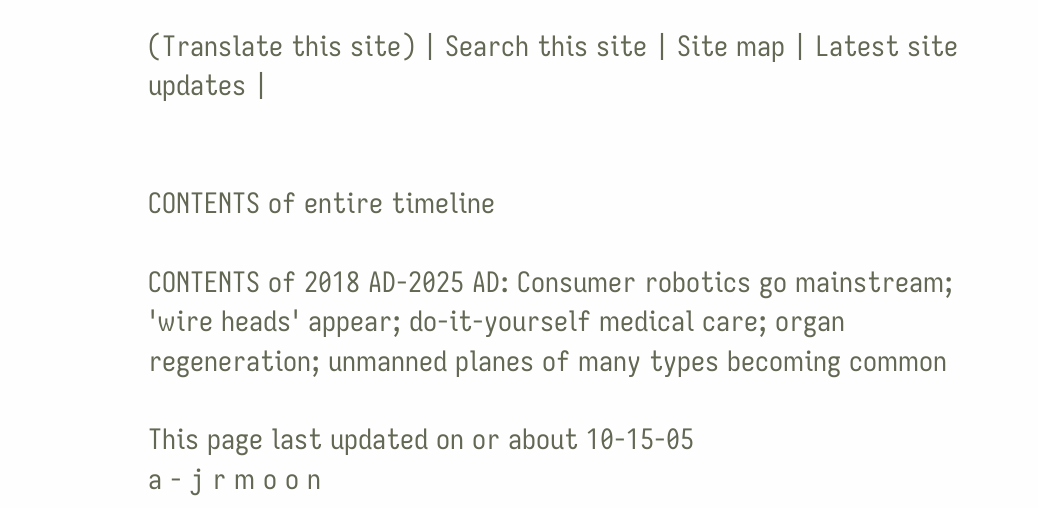(Translate this site) | Search this site | Site map | Latest site updates |


CONTENTS of entire timeline

CONTENTS of 2018 AD-2025 AD: Consumer robotics go mainstream; 'wire heads' appear; do-it-yourself medical care; organ regeneration; unmanned planes of many types becoming common

This page last updated on or about 10-15-05
a - j r m o o n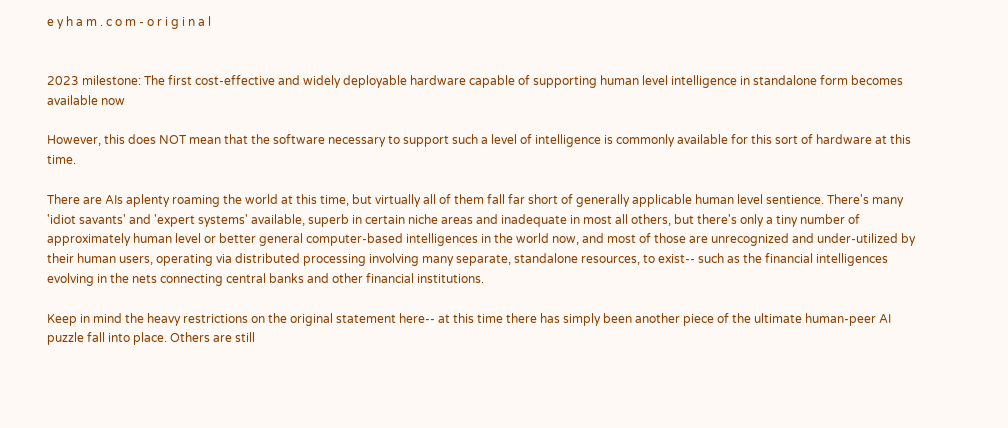e y h a m . c o m - o r i g i n a l


2023 milestone: The first cost-effective and widely deployable hardware capable of supporting human level intelligence in standalone form becomes available now

However, this does NOT mean that the software necessary to support such a level of intelligence is commonly available for this sort of hardware at this time.

There are AIs aplenty roaming the world at this time, but virtually all of them fall far short of generally applicable human level sentience. There's many 'idiot savants' and 'expert systems' available, superb in certain niche areas and inadequate in most all others, but there's only a tiny number of approximately human level or better general computer-based intelligences in the world now, and most of those are unrecognized and under-utilized by their human users, operating via distributed processing involving many separate, standalone resources, to exist-- such as the financial intelligences evolving in the nets connecting central banks and other financial institutions.

Keep in mind the heavy restrictions on the original statement here-- at this time there has simply been another piece of the ultimate human-peer AI puzzle fall into place. Others are still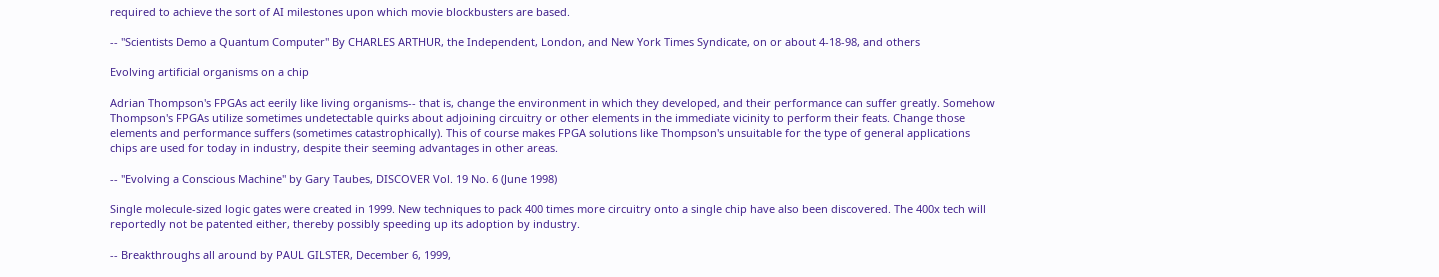required to achieve the sort of AI milestones upon which movie blockbusters are based.

-- "Scientists Demo a Quantum Computer" By CHARLES ARTHUR, the Independent, London, and New York Times Syndicate, on or about 4-18-98, and others

Evolving artificial organisms on a chip

Adrian Thompson's FPGAs act eerily like living organisms-- that is, change the environment in which they developed, and their performance can suffer greatly. Somehow Thompson's FPGAs utilize sometimes undetectable quirks about adjoining circuitry or other elements in the immediate vicinity to perform their feats. Change those elements and performance suffers (sometimes catastrophically). This of course makes FPGA solutions like Thompson's unsuitable for the type of general applications chips are used for today in industry, despite their seeming advantages in other areas.

-- "Evolving a Conscious Machine" by Gary Taubes, DISCOVER Vol. 19 No. 6 (June 1998)

Single molecule-sized logic gates were created in 1999. New techniques to pack 400 times more circuitry onto a single chip have also been discovered. The 400x tech will reportedly not be patented either, thereby possibly speeding up its adoption by industry.

-- Breakthroughs all around by PAUL GILSTER, December 6, 1999,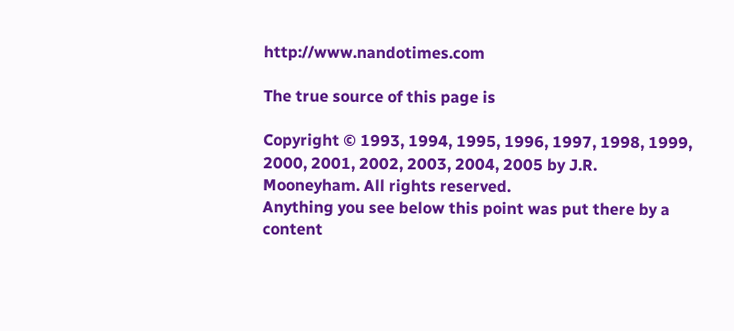http://www.nandotimes.com

The true source of this page is

Copyright © 1993, 1994, 1995, 1996, 1997, 1998, 1999, 2000, 2001, 2002, 2003, 2004, 2005 by J.R. Mooneyham. All rights reserved.
Anything you see below this point was put there by a content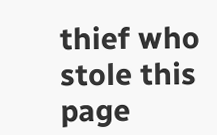thief who stole this page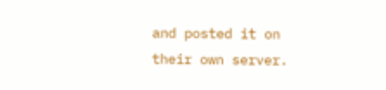and posted it on their own server.